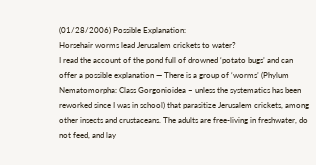(01/28/2006) Possible Explanation:
Horsehair worms lead Jerusalem crickets to water?
I read the account of the pond full of drowned ‘potato bugs’ and can offer a possible explanation — There is a group of ‘worms’ (Phylum Nematomorpha: Class Gorgonioidea – unless the systematics has been reworked since I was in school) that parasitize Jerusalem crickets, among other insects and crustaceans. The adults are free-living in freshwater, do not feed, and lay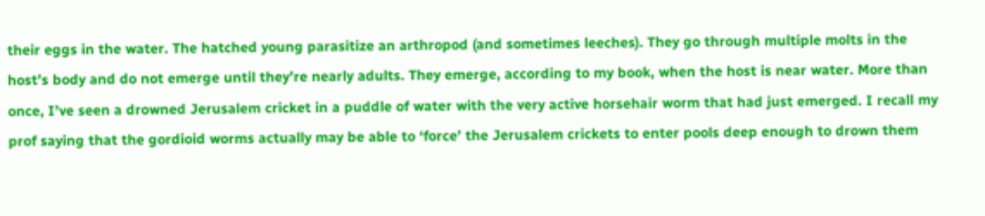their eggs in the water. The hatched young parasitize an arthropod (and sometimes leeches). They go through multiple molts in the host’s body and do not emerge until they’re nearly adults. They emerge, according to my book, when the host is near water. More than once, I’ve seen a drowned Jerusalem cricket in a puddle of water with the very active horsehair worm that had just emerged. I recall my prof saying that the gordioid worms actually may be able to ‘force’ the Jerusalem crickets to enter pools deep enough to drown them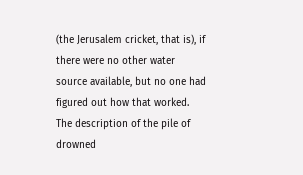(the Jerusalem cricket, that is), if there were no other water source available, but no one had figured out how that worked. The description of the pile of drowned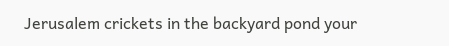Jerusalem crickets in the backyard pond your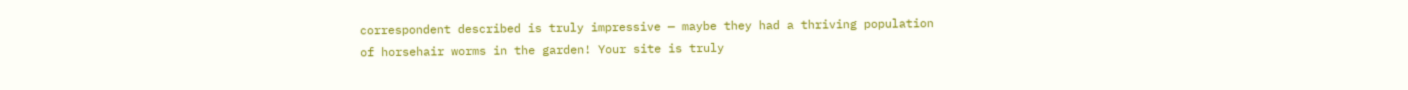correspondent described is truly impressive — maybe they had a thriving population of horsehair worms in the garden! Your site is truly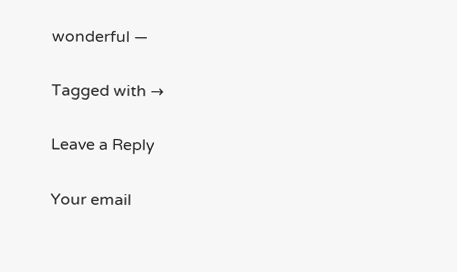wonderful —

Tagged with →

Leave a Reply

Your email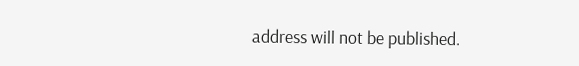address will not be published.